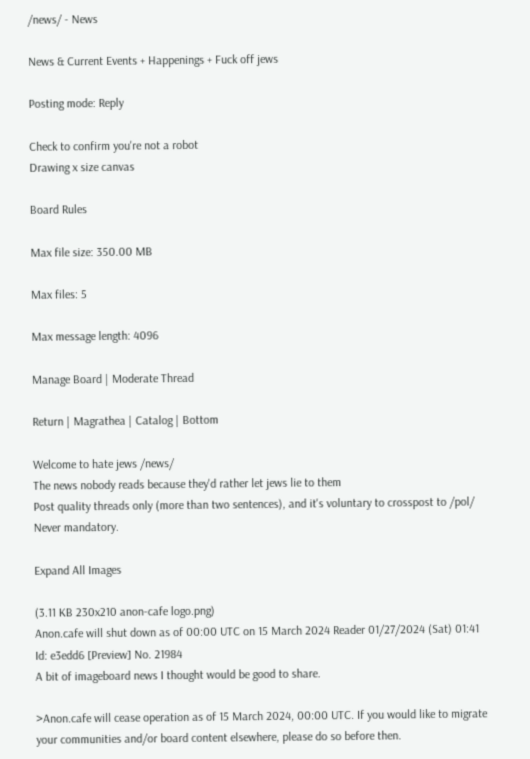/news/ - News

News & Current Events + Happenings + Fuck off jews

Posting mode: Reply

Check to confirm you're not a robot
Drawing x size canvas

Board Rules

Max file size: 350.00 MB

Max files: 5

Max message length: 4096

Manage Board | Moderate Thread

Return | Magrathea | Catalog | Bottom

Welcome to hate jews /news/
The news nobody reads because they'd rather let jews lie to them
Post quality threads only (more than two sentences), and it's voluntary to crosspost to /pol/
Never mandatory.

Expand All Images

(3.11 KB 230x210 anon-cafe logo.png)
Anon.cafe will shut down as of 00:00 UTC on 15 March 2024 Reader 01/27/2024 (Sat) 01:41 Id: e3edd6 [Preview] No. 21984
A bit of imageboard news I thought would be good to share.

>Anon.cafe will cease operation as of 15 March 2024, 00:00 UTC. If you would like to migrate your communities and/or board content elsewhere, please do so before then.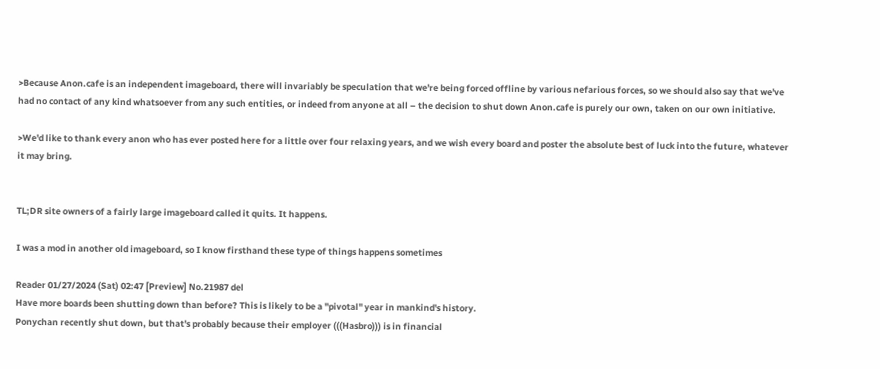>Because Anon.cafe is an independent imageboard, there will invariably be speculation that we're being forced offline by various nefarious forces, so we should also say that we've had no contact of any kind whatsoever from any such entities, or indeed from anyone at all – the decision to shut down Anon.cafe is purely our own, taken on our own initiative.

>We'd like to thank every anon who has ever posted here for a little over four relaxing years, and we wish every board and poster the absolute best of luck into the future, whatever it may bring.


TL;DR site owners of a fairly large imageboard called it quits. It happens.

I was a mod in another old imageboard, so I know firsthand these type of things happens sometimes

Reader 01/27/2024 (Sat) 02:47 [Preview] No.21987 del
Have more boards been shutting down than before? This is likely to be a "pivotal" year in mankind's history.
Ponychan recently shut down, but that's probably because their employer (((Hasbro))) is in financial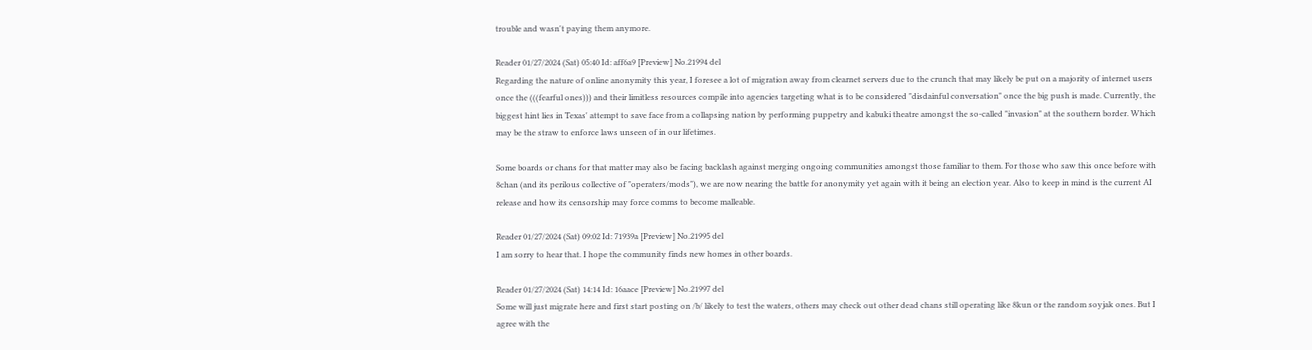trouble and wasn't paying them anymore.

Reader 01/27/2024 (Sat) 05:40 Id: aff6a9 [Preview] No.21994 del
Regarding the nature of online anonymity this year, I foresee a lot of migration away from clearnet servers due to the crunch that may likely be put on a majority of internet users once the (((fearful ones))) and their limitless resources compile into agencies targeting what is to be considered "disdainful conversation" once the big push is made. Currently, the biggest hint lies in Texas' attempt to save face from a collapsing nation by performing puppetry and kabuki theatre amongst the so-called "invasion" at the southern border. Which may be the straw to enforce laws unseen of in our lifetimes.

Some boards or chans for that matter may also be facing backlash against merging ongoing communities amongst those familiar to them. For those who saw this once before with 8chan (and its perilous collective of "operaters/mods"), we are now nearing the battle for anonymity yet again with it being an election year. Also to keep in mind is the current AI release and how its censorship may force comms to become malleable.

Reader 01/27/2024 (Sat) 09:02 Id: 71939a [Preview] No.21995 del
I am sorry to hear that. I hope the community finds new homes in other boards.

Reader 01/27/2024 (Sat) 14:14 Id: 16aace [Preview] No.21997 del
Some will just migrate here and first start posting on /b/ likely to test the waters, others may check out other dead chans still operating like 8kun or the random soyjak ones. But I agree with the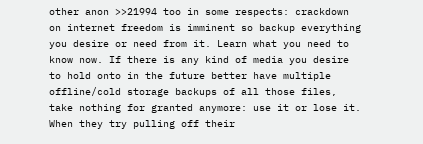other anon >>21994 too in some respects: crackdown on internet freedom is imminent so backup everything you desire or need from it. Learn what you need to know now. If there is any kind of media you desire to hold onto in the future better have multiple offline/cold storage backups of all those files, take nothing for granted anymore: use it or lose it. When they try pulling off their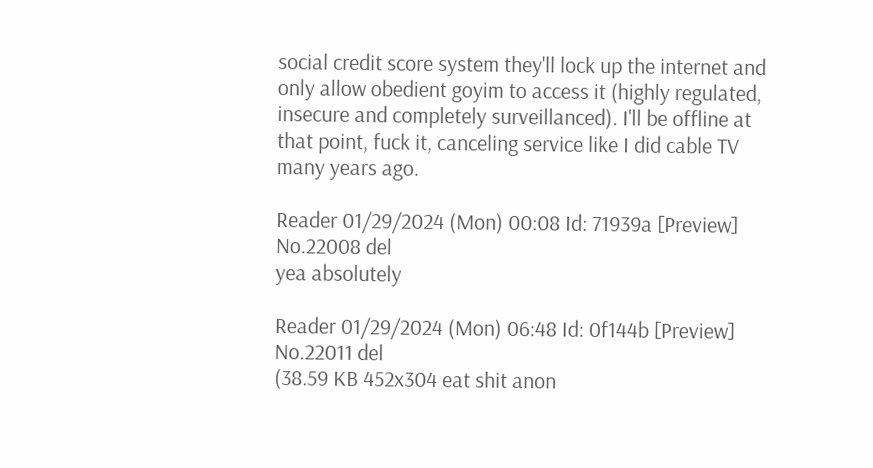social credit score system they'll lock up the internet and only allow obedient goyim to access it (highly regulated, insecure and completely surveillanced). I'll be offline at that point, fuck it, canceling service like I did cable TV many years ago.

Reader 01/29/2024 (Mon) 00:08 Id: 71939a [Preview] No.22008 del
yea absolutely

Reader 01/29/2024 (Mon) 06:48 Id: 0f144b [Preview] No.22011 del
(38.59 KB 452x304 eat shit anon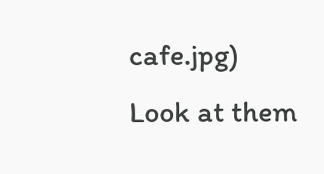cafe.jpg)
Look at them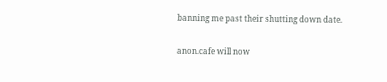banning me past their shutting down date.

anon.cafe will now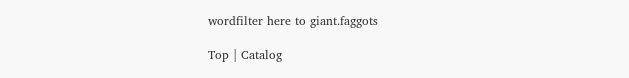wordfilter here to giant.faggots

Top | Catalog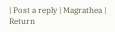| Post a reply | Magrathea | Return